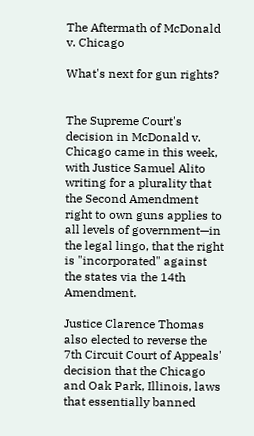The Aftermath of McDonald v. Chicago

What's next for gun rights?


The Supreme Court's decision in McDonald v. Chicago came in this week, with Justice Samuel Alito writing for a plurality that the Second Amendment right to own guns applies to all levels of government—in the legal lingo, that the right is "incorporated" against the states via the 14th Amendment.

Justice Clarence Thomas also elected to reverse the 7th Circuit Court of Appeals' decision that the Chicago and Oak Park, Illinois, laws that essentially banned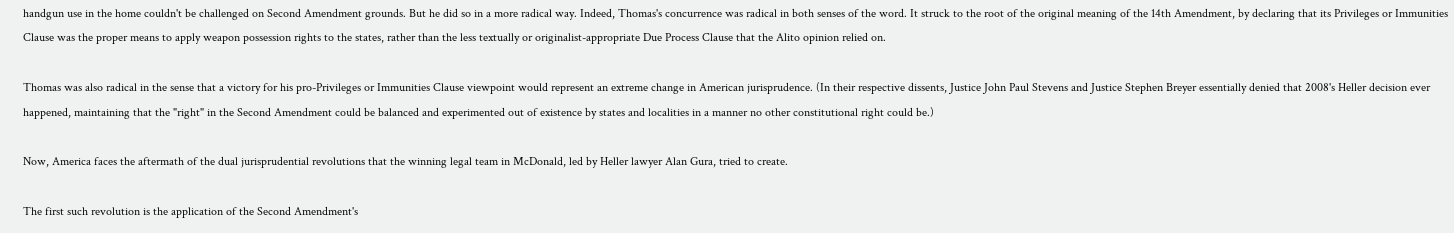handgun use in the home couldn't be challenged on Second Amendment grounds. But he did so in a more radical way. Indeed, Thomas's concurrence was radical in both senses of the word. It struck to the root of the original meaning of the 14th Amendment, by declaring that its Privileges or Immunities Clause was the proper means to apply weapon possession rights to the states, rather than the less textually or originalist-appropriate Due Process Clause that the Alito opinion relied on.

Thomas was also radical in the sense that a victory for his pro-Privileges or Immunities Clause viewpoint would represent an extreme change in American jurisprudence. (In their respective dissents, Justice John Paul Stevens and Justice Stephen Breyer essentially denied that 2008's Heller decision ever happened, maintaining that the "right" in the Second Amendment could be balanced and experimented out of existence by states and localities in a manner no other constitutional right could be.)

Now, America faces the aftermath of the dual jurisprudential revolutions that the winning legal team in McDonald, led by Heller lawyer Alan Gura, tried to create.

The first such revolution is the application of the Second Amendment's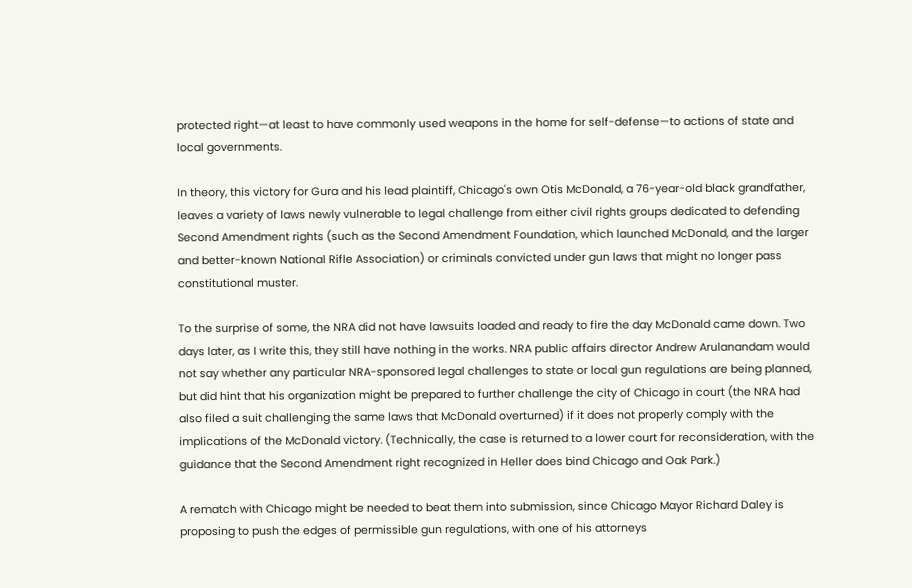protected right—at least to have commonly used weapons in the home for self-defense—to actions of state and local governments.

In theory, this victory for Gura and his lead plaintiff, Chicago's own Otis McDonald, a 76-year-old black grandfather, leaves a variety of laws newly vulnerable to legal challenge from either civil rights groups dedicated to defending Second Amendment rights (such as the Second Amendment Foundation, which launched McDonald, and the larger and better-known National Rifle Association) or criminals convicted under gun laws that might no longer pass constitutional muster.

To the surprise of some, the NRA did not have lawsuits loaded and ready to fire the day McDonald came down. Two days later, as I write this, they still have nothing in the works. NRA public affairs director Andrew Arulanandam would not say whether any particular NRA-sponsored legal challenges to state or local gun regulations are being planned, but did hint that his organization might be prepared to further challenge the city of Chicago in court (the NRA had also filed a suit challenging the same laws that McDonald overturned) if it does not properly comply with the implications of the McDonald victory. (Technically, the case is returned to a lower court for reconsideration, with the guidance that the Second Amendment right recognized in Heller does bind Chicago and Oak Park.)

A rematch with Chicago might be needed to beat them into submission, since Chicago Mayor Richard Daley is proposing to push the edges of permissible gun regulations, with one of his attorneys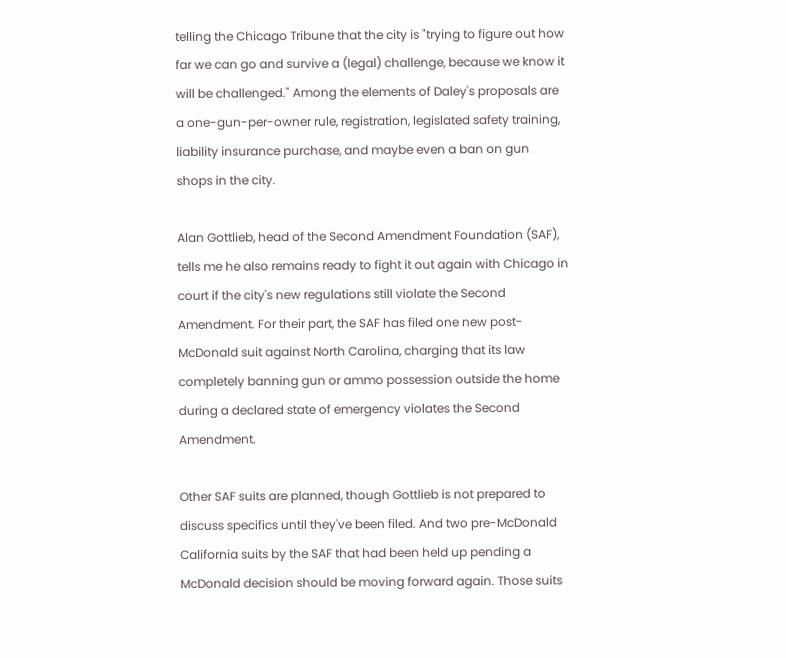telling the Chicago Tribune that the city is "trying to figure out how far we can go and survive a (legal) challenge, because we know it will be challenged." Among the elements of Daley's proposals are a one-gun-per-owner rule, registration, legislated safety training, liability insurance purchase, and maybe even a ban on gun shops in the city.

Alan Gottlieb, head of the Second Amendment Foundation (SAF), tells me he also remains ready to fight it out again with Chicago in court if the city's new regulations still violate the Second Amendment. For their part, the SAF has filed one new post-McDonald suit against North Carolina, charging that its law completely banning gun or ammo possession outside the home during a declared state of emergency violates the Second Amendment.

Other SAF suits are planned, though Gottlieb is not prepared to discuss specifics until they've been filed. And two pre-McDonald California suits by the SAF that had been held up pending a McDonald decision should be moving forward again. Those suits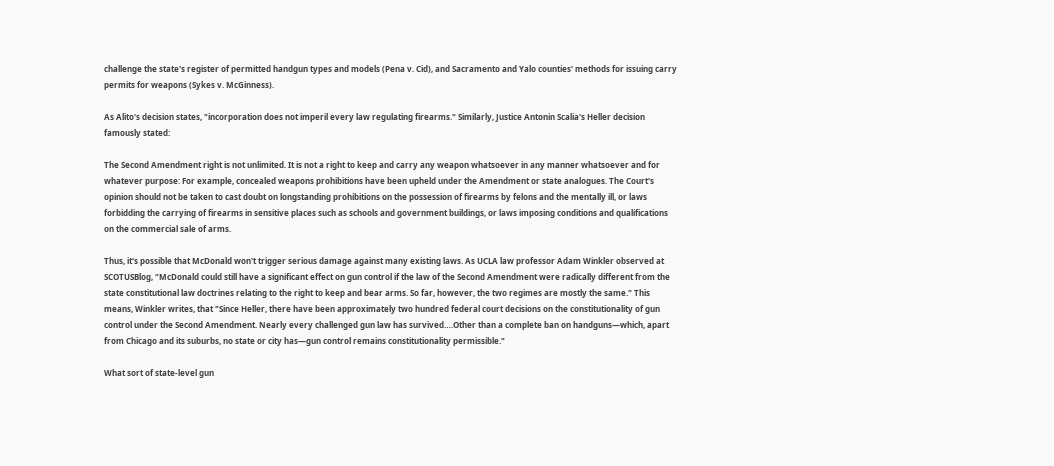challenge the state's register of permitted handgun types and models (Pena v. Cid), and Sacramento and Yalo counties' methods for issuing carry permits for weapons (Sykes v. McGinness).

As Alito's decision states, "incorporation does not imperil every law regulating firearms." Similarly, Justice Antonin Scalia's Heller decision famously stated:

The Second Amendment right is not unlimited. It is not a right to keep and carry any weapon whatsoever in any manner whatsoever and for whatever purpose: For example, concealed weapons prohibitions have been upheld under the Amendment or state analogues. The Court's opinion should not be taken to cast doubt on longstanding prohibitions on the possession of firearms by felons and the mentally ill, or laws forbidding the carrying of firearms in sensitive places such as schools and government buildings, or laws imposing conditions and qualifications on the commercial sale of arms.

Thus, it's possible that McDonald won't trigger serious damage against many existing laws. As UCLA law professor Adam Winkler observed at SCOTUSBlog, "McDonald could still have a significant effect on gun control if the law of the Second Amendment were radically different from the state constitutional law doctrines relating to the right to keep and bear arms. So far, however, the two regimes are mostly the same." This means, Winkler writes, that "Since Heller, there have been approximately two hundred federal court decisions on the constitutionality of gun control under the Second Amendment. Nearly every challenged gun law has survived….Other than a complete ban on handguns—which, apart from Chicago and its suburbs, no state or city has—gun control remains constitutionality permissible."

What sort of state-level gun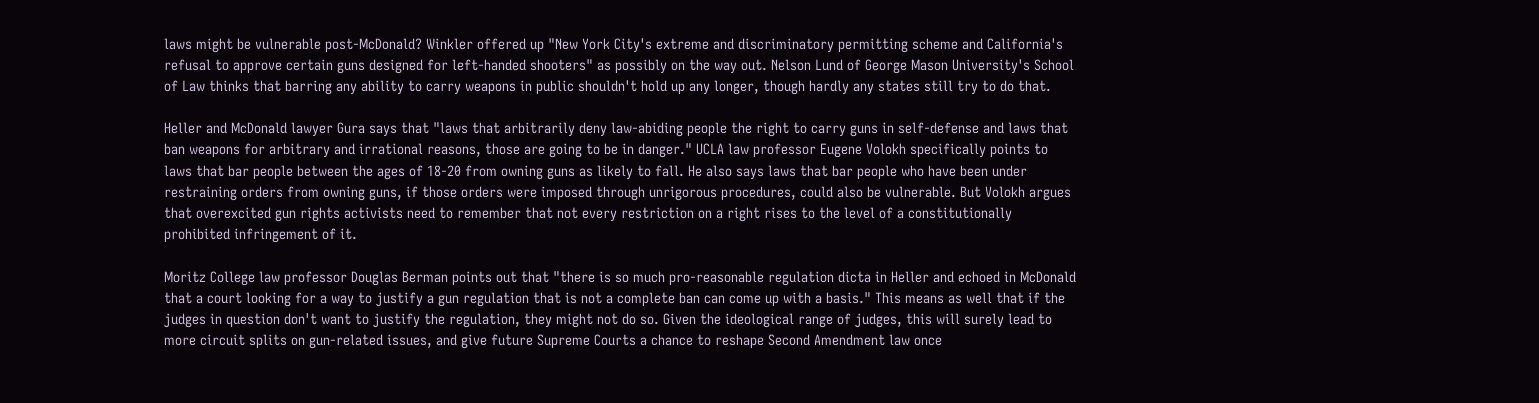laws might be vulnerable post-McDonald? Winkler offered up "New York City's extreme and discriminatory permitting scheme and California's refusal to approve certain guns designed for left-handed shooters" as possibly on the way out. Nelson Lund of George Mason University's School of Law thinks that barring any ability to carry weapons in public shouldn't hold up any longer, though hardly any states still try to do that.

Heller and McDonald lawyer Gura says that "laws that arbitrarily deny law-abiding people the right to carry guns in self-defense and laws that ban weapons for arbitrary and irrational reasons, those are going to be in danger." UCLA law professor Eugene Volokh specifically points to laws that bar people between the ages of 18-20 from owning guns as likely to fall. He also says laws that bar people who have been under restraining orders from owning guns, if those orders were imposed through unrigorous procedures, could also be vulnerable. But Volokh argues that overexcited gun rights activists need to remember that not every restriction on a right rises to the level of a constitutionally prohibited infringement of it.

Moritz College law professor Douglas Berman points out that "there is so much pro-reasonable regulation dicta in Heller and echoed in McDonald that a court looking for a way to justify a gun regulation that is not a complete ban can come up with a basis." This means as well that if the judges in question don't want to justify the regulation, they might not do so. Given the ideological range of judges, this will surely lead to more circuit splits on gun-related issues, and give future Supreme Courts a chance to reshape Second Amendment law once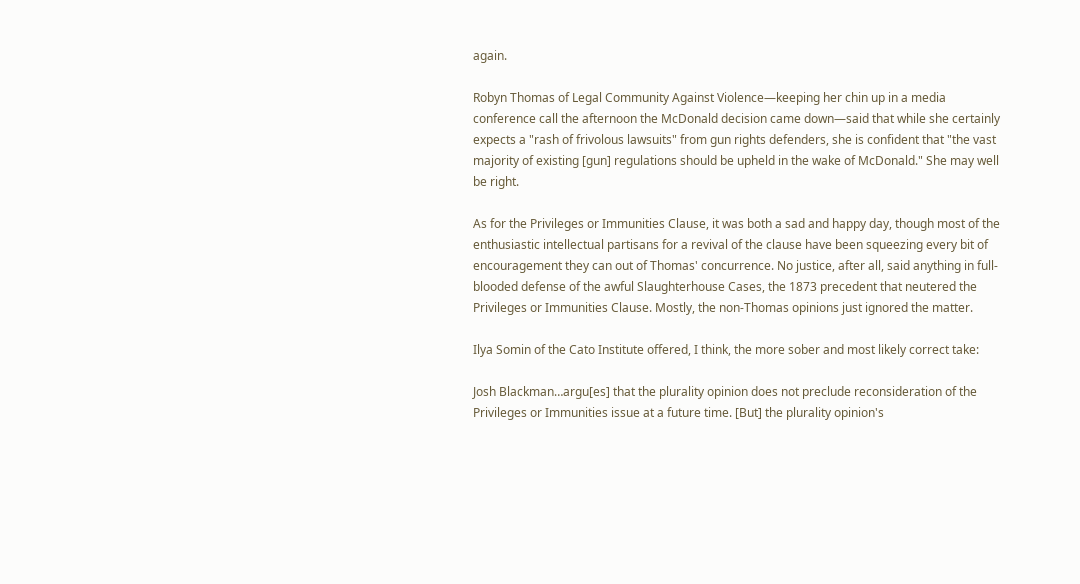again.

Robyn Thomas of Legal Community Against Violence—keeping her chin up in a media conference call the afternoon the McDonald decision came down—said that while she certainly expects a "rash of frivolous lawsuits" from gun rights defenders, she is confident that "the vast majority of existing [gun] regulations should be upheld in the wake of McDonald." She may well be right.

As for the Privileges or Immunities Clause, it was both a sad and happy day, though most of the enthusiastic intellectual partisans for a revival of the clause have been squeezing every bit of encouragement they can out of Thomas' concurrence. No justice, after all, said anything in full-blooded defense of the awful Slaughterhouse Cases, the 1873 precedent that neutered the Privileges or Immunities Clause. Mostly, the non-Thomas opinions just ignored the matter.

Ilya Somin of the Cato Institute offered, I think, the more sober and most likely correct take:

Josh Blackman…argu[es] that the plurality opinion does not preclude reconsideration of the Privileges or Immunities issue at a future time. [But] the plurality opinion's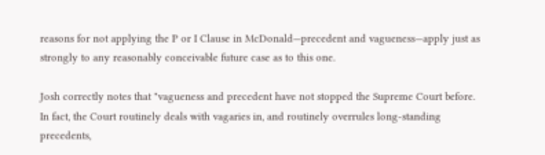reasons for not applying the P or I Clause in McDonald—precedent and vagueness—apply just as strongly to any reasonably conceivable future case as to this one.

Josh correctly notes that "vagueness and precedent have not stopped the Supreme Court before. In fact, the Court routinely deals with vagaries in, and routinely overrules long-standing precedents,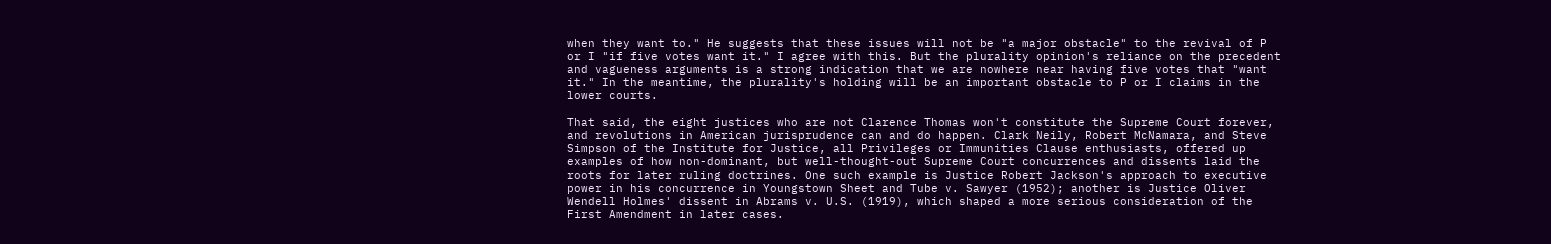when they want to." He suggests that these issues will not be "a major obstacle" to the revival of P or I "if five votes want it." I agree with this. But the plurality opinion's reliance on the precedent and vagueness arguments is a strong indication that we are nowhere near having five votes that "want it." In the meantime, the plurality's holding will be an important obstacle to P or I claims in the lower courts.

That said, the eight justices who are not Clarence Thomas won't constitute the Supreme Court forever, and revolutions in American jurisprudence can and do happen. Clark Neily, Robert McNamara, and Steve Simpson of the Institute for Justice, all Privileges or Immunities Clause enthusiasts, offered up examples of how non-dominant, but well-thought-out Supreme Court concurrences and dissents laid the roots for later ruling doctrines. One such example is Justice Robert Jackson's approach to executive power in his concurrence in Youngstown Sheet and Tube v. Sawyer (1952); another is Justice Oliver Wendell Holmes' dissent in Abrams v. U.S. (1919), which shaped a more serious consideration of the First Amendment in later cases.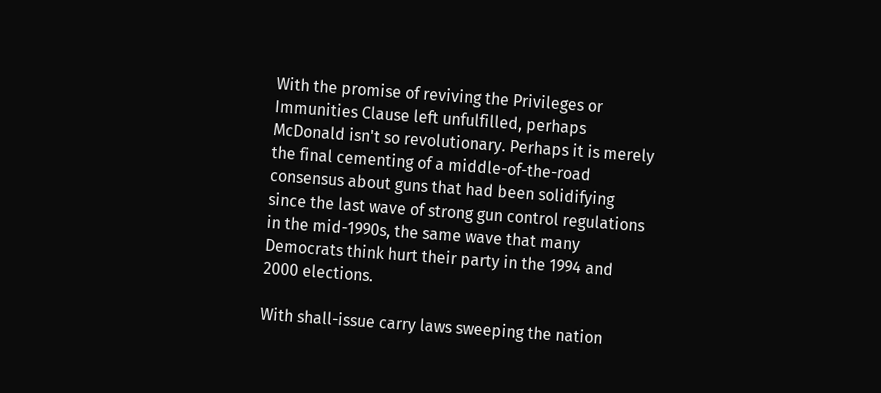With the promise of reviving the Privileges or Immunities Clause left unfulfilled, perhaps McDonald isn't so revolutionary. Perhaps it is merely the final cementing of a middle-of-the-road consensus about guns that had been solidifying since the last wave of strong gun control regulations in the mid-1990s, the same wave that many Democrats think hurt their party in the 1994 and 2000 elections.

With shall-issue carry laws sweeping the nation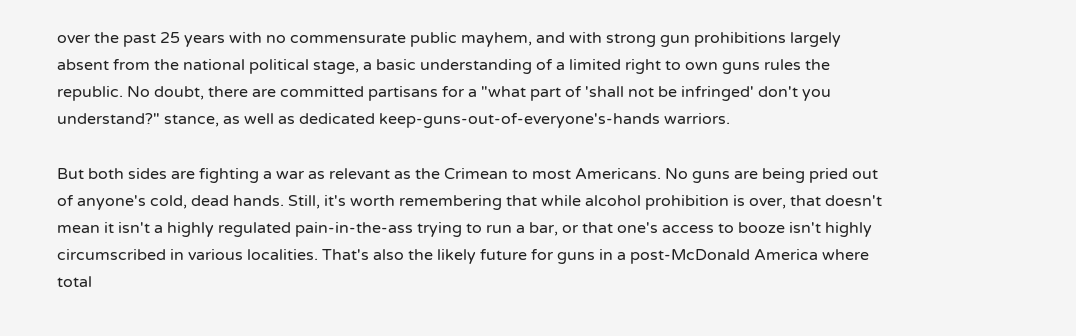over the past 25 years with no commensurate public mayhem, and with strong gun prohibitions largely absent from the national political stage, a basic understanding of a limited right to own guns rules the republic. No doubt, there are committed partisans for a "what part of 'shall not be infringed' don't you understand?" stance, as well as dedicated keep-guns-out-of-everyone's-hands warriors.

But both sides are fighting a war as relevant as the Crimean to most Americans. No guns are being pried out of anyone's cold, dead hands. Still, it's worth remembering that while alcohol prohibition is over, that doesn't mean it isn't a highly regulated pain-in-the-ass trying to run a bar, or that one's access to booze isn't highly circumscribed in various localities. That's also the likely future for guns in a post-McDonald America where total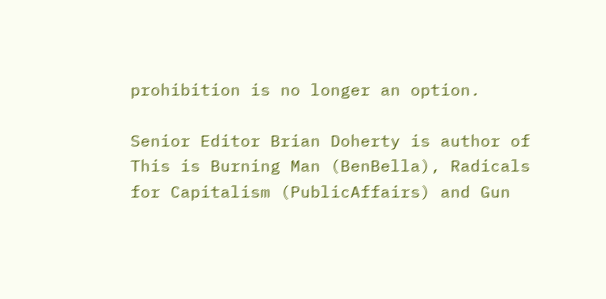prohibition is no longer an option.

Senior Editor Brian Doherty is author of This is Burning Man (BenBella), Radicals for Capitalism (PublicAffairs) and Gun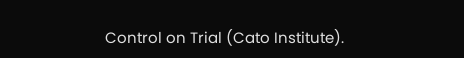Control on Trial (Cato Institute).